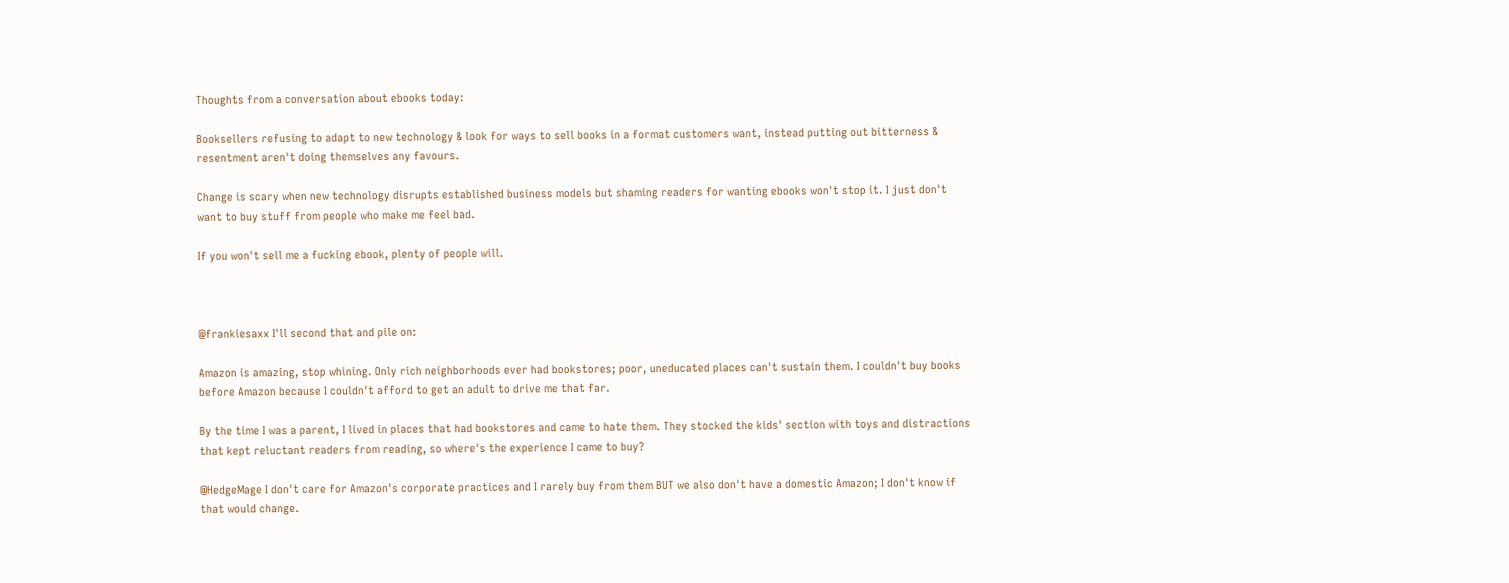Thoughts from a conversation about ebooks today:

Booksellers refusing to adapt to new technology & look for ways to sell books in a format customers want, instead putting out bitterness & resentment aren't doing themselves any favours.

Change is scary when new technology disrupts established business models but shaming readers for wanting ebooks won't stop it. I just don't want to buy stuff from people who make me feel bad.

If you won't sell me a fucking ebook, plenty of people will.



@frankiesaxx I'll second that and pile on:

Amazon is amazing, stop whining. Only rich neighborhoods ever had bookstores; poor, uneducated places can't sustain them. I couldn't buy books before Amazon because I couldn't afford to get an adult to drive me that far.

By the time I was a parent, I lived in places that had bookstores and came to hate them. They stocked the kids' section with toys and distractions that kept reluctant readers from reading, so where's the experience I came to buy?

@HedgeMage I don't care for Amazon's corporate practices and I rarely buy from them BUT we also don't have a domestic Amazon; I don't know if that would change.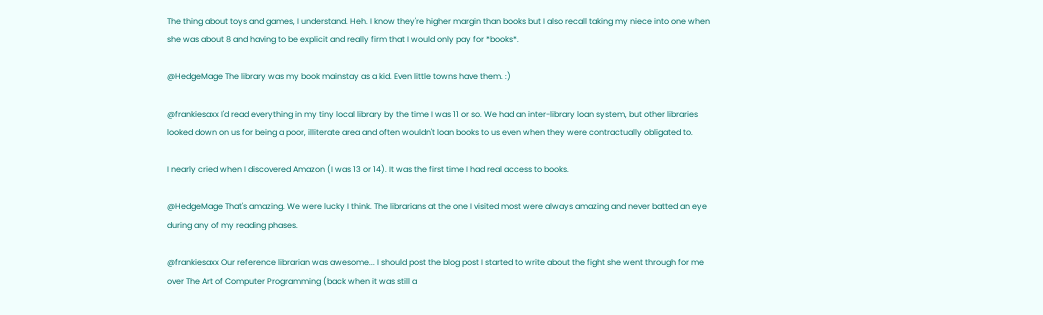The thing about toys and games, I understand. Heh. I know they're higher margin than books but I also recall taking my niece into one when she was about 8 and having to be explicit and really firm that I would only pay for *books*.

@HedgeMage The library was my book mainstay as a kid. Even little towns have them. :)

@frankiesaxx I'd read everything in my tiny local library by the time I was 11 or so. We had an inter-library loan system, but other libraries looked down on us for being a poor, illiterate area and often wouldn't loan books to us even when they were contractually obligated to.

I nearly cried when I discovered Amazon (I was 13 or 14). It was the first time I had real access to books.

@HedgeMage That's amazing. We were lucky I think. The librarians at the one I visited most were always amazing and never batted an eye during any of my reading phases.

@frankiesaxx Our reference librarian was awesome... I should post the blog post I started to write about the fight she went through for me over The Art of Computer Programming (back when it was still a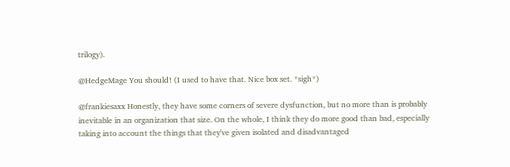trilogy).

@HedgeMage You should! (I used to have that. Nice box set. *sigh*)

@frankiesaxx Honestly, they have some corners of severe dysfunction, but no more than is probably inevitable in an organization that size. On the whole, I think they do more good than bad, especially taking into account the things that they've given isolated and disadvantaged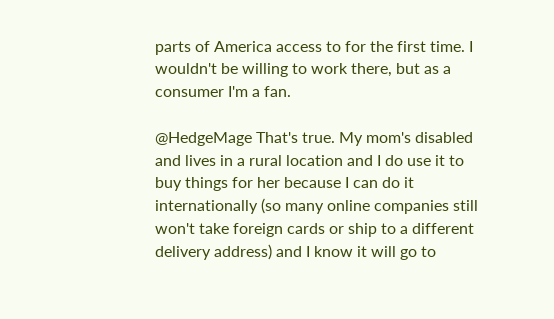parts of America access to for the first time. I wouldn't be willing to work there, but as a consumer I'm a fan.

@HedgeMage That's true. My mom's disabled and lives in a rural location and I do use it to buy things for her because I can do it internationally (so many online companies still won't take foreign cards or ship to a different delivery address) and I know it will go to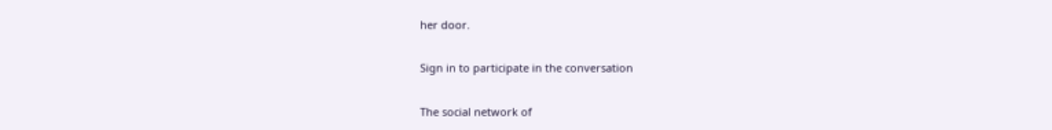her door.

Sign in to participate in the conversation

The social network of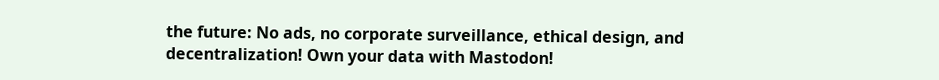the future: No ads, no corporate surveillance, ethical design, and decentralization! Own your data with Mastodon!